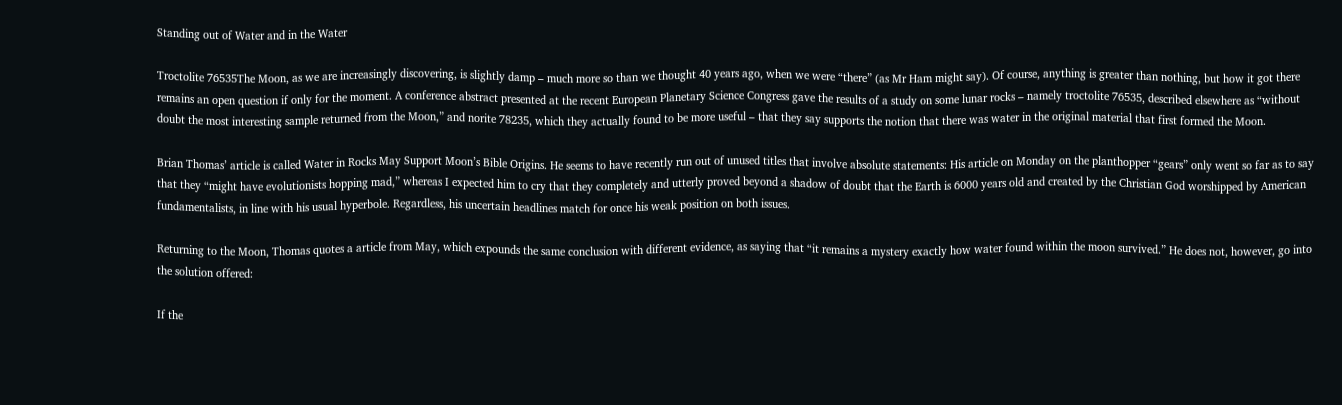Standing out of Water and in the Water

Troctolite 76535The Moon, as we are increasingly discovering, is slightly damp – much more so than we thought 40 years ago, when we were “there” (as Mr Ham might say). Of course, anything is greater than nothing, but how it got there remains an open question if only for the moment. A conference abstract presented at the recent European Planetary Science Congress gave the results of a study on some lunar rocks – namely troctolite 76535, described elsewhere as “without doubt the most interesting sample returned from the Moon,” and norite 78235, which they actually found to be more useful – that they say supports the notion that there was water in the original material that first formed the Moon.

Brian Thomas’ article is called Water in Rocks May Support Moon’s Bible Origins. He seems to have recently run out of unused titles that involve absolute statements: His article on Monday on the planthopper “gears” only went so far as to say that they “might have evolutionists hopping mad,” whereas I expected him to cry that they completely and utterly proved beyond a shadow of doubt that the Earth is 6000 years old and created by the Christian God worshipped by American fundamentalists, in line with his usual hyperbole. Regardless, his uncertain headlines match for once his weak position on both issues.

Returning to the Moon, Thomas quotes a article from May, which expounds the same conclusion with different evidence, as saying that “it remains a mystery exactly how water found within the moon survived.” He does not, however, go into the solution offered:

If the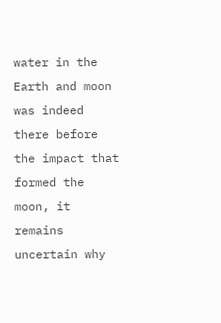water in the Earth and moon was indeed there before the impact that formed the moon, it remains uncertain why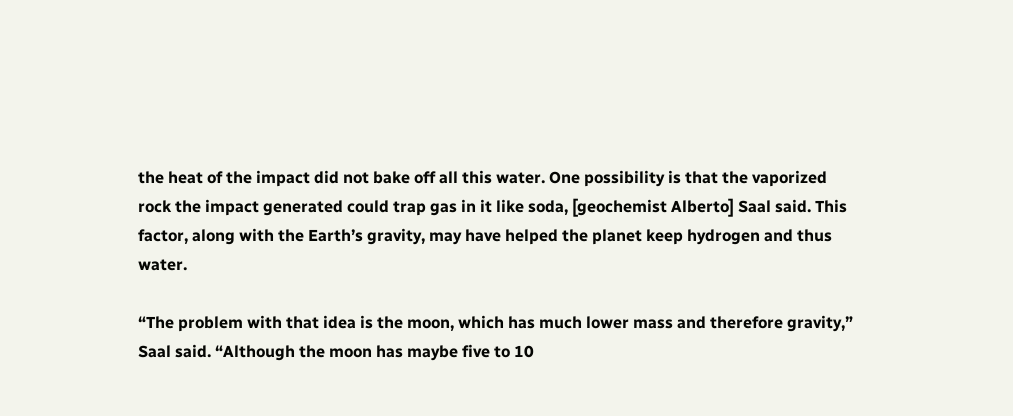the heat of the impact did not bake off all this water. One possibility is that the vaporized rock the impact generated could trap gas in it like soda, [geochemist Alberto] Saal said. This factor, along with the Earth’s gravity, may have helped the planet keep hydrogen and thus water.

“The problem with that idea is the moon, which has much lower mass and therefore gravity,” Saal said. “Although the moon has maybe five to 10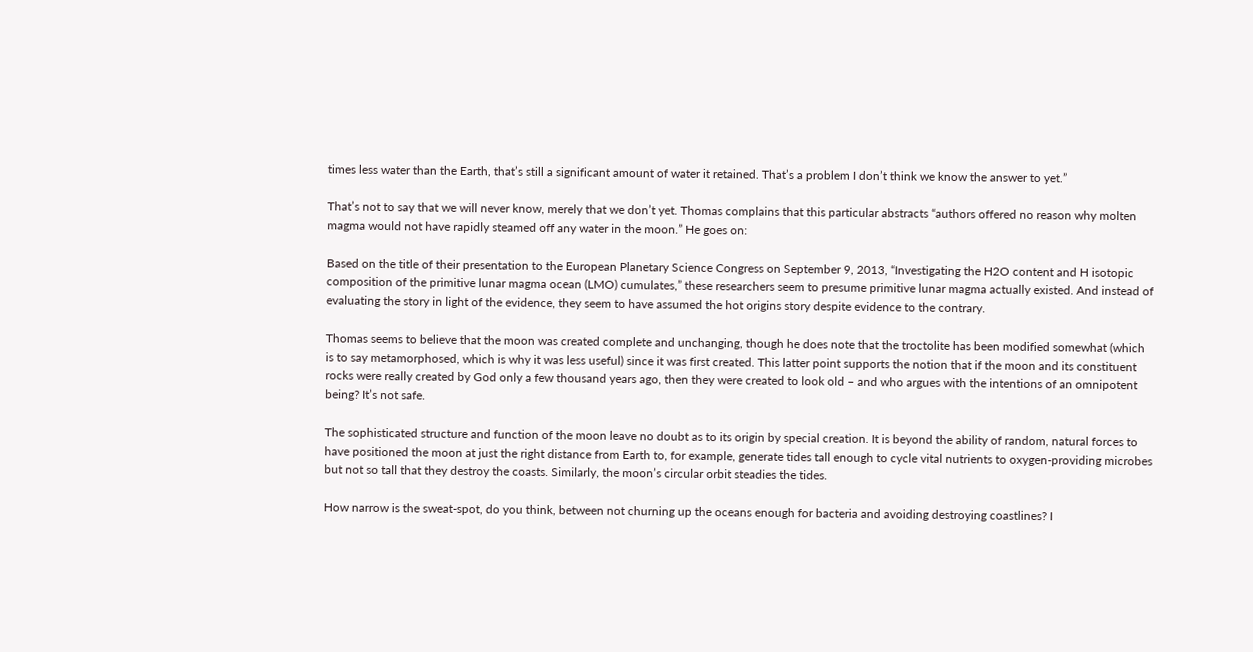times less water than the Earth, that’s still a significant amount of water it retained. That’s a problem I don’t think we know the answer to yet.”

That’s not to say that we will never know, merely that we don’t yet. Thomas complains that this particular abstracts “authors offered no reason why molten magma would not have rapidly steamed off any water in the moon.” He goes on:

Based on the title of their presentation to the European Planetary Science Congress on September 9, 2013, “Investigating the H2O content and H isotopic composition of the primitive lunar magma ocean (LMO) cumulates,” these researchers seem to presume primitive lunar magma actually existed. And instead of evaluating the story in light of the evidence, they seem to have assumed the hot origins story despite evidence to the contrary.

Thomas seems to believe that the moon was created complete and unchanging, though he does note that the troctolite has been modified somewhat (which is to say metamorphosed, which is why it was less useful) since it was first created. This latter point supports the notion that if the moon and its constituent rocks were really created by God only a few thousand years ago, then they were created to look old – and who argues with the intentions of an omnipotent being? It’s not safe.

The sophisticated structure and function of the moon leave no doubt as to its origin by special creation. It is beyond the ability of random, natural forces to have positioned the moon at just the right distance from Earth to, for example, generate tides tall enough to cycle vital nutrients to oxygen-providing microbes but not so tall that they destroy the coasts. Similarly, the moon’s circular orbit steadies the tides.

How narrow is the sweat-spot, do you think, between not churning up the oceans enough for bacteria and avoiding destroying coastlines? I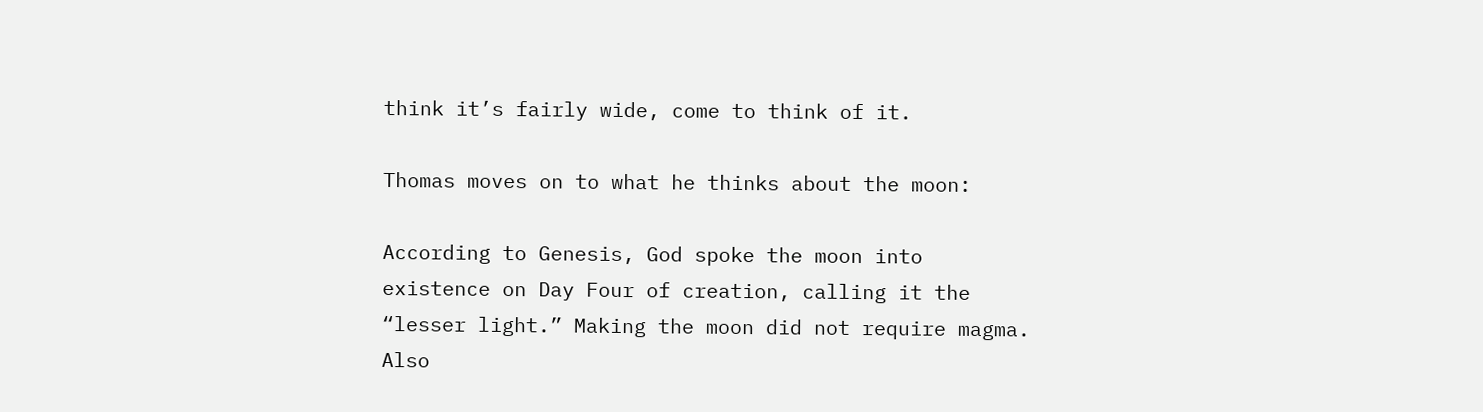think it’s fairly wide, come to think of it.

Thomas moves on to what he thinks about the moon:

According to Genesis, God spoke the moon into existence on Day Four of creation, calling it the “lesser light.” Making the moon did not require magma. Also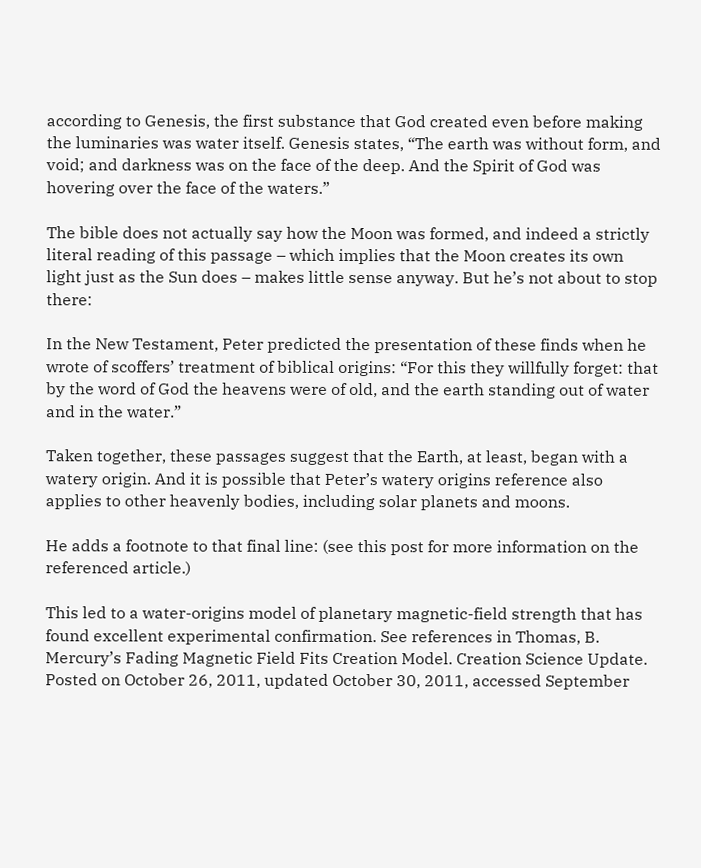according to Genesis, the first substance that God created even before making the luminaries was water itself. Genesis states, “The earth was without form, and void; and darkness was on the face of the deep. And the Spirit of God was hovering over the face of the waters.”

The bible does not actually say how the Moon was formed, and indeed a strictly literal reading of this passage – which implies that the Moon creates its own light just as the Sun does – makes little sense anyway. But he’s not about to stop there:

In the New Testament, Peter predicted the presentation of these finds when he wrote of scoffers’ treatment of biblical origins: “For this they willfully forget: that by the word of God the heavens were of old, and the earth standing out of water and in the water.”

Taken together, these passages suggest that the Earth, at least, began with a watery origin. And it is possible that Peter’s watery origins reference also applies to other heavenly bodies, including solar planets and moons.

He adds a footnote to that final line: (see this post for more information on the referenced article.)

This led to a water-origins model of planetary magnetic-field strength that has found excellent experimental confirmation. See references in Thomas, B. Mercury’s Fading Magnetic Field Fits Creation Model. Creation Science Update. Posted on October 26, 2011, updated October 30, 2011, accessed September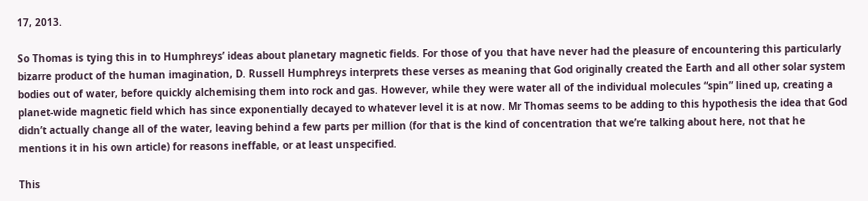17, 2013.

So Thomas is tying this in to Humphreys’ ideas about planetary magnetic fields. For those of you that have never had the pleasure of encountering this particularly bizarre product of the human imagination, D. Russell Humphreys interprets these verses as meaning that God originally created the Earth and all other solar system bodies out of water, before quickly alchemising them into rock and gas. However, while they were water all of the individual molecules “spin” lined up, creating a planet-wide magnetic field which has since exponentially decayed to whatever level it is at now. Mr Thomas seems to be adding to this hypothesis the idea that God didn’t actually change all of the water, leaving behind a few parts per million (for that is the kind of concentration that we’re talking about here, not that he mentions it in his own article) for reasons ineffable, or at least unspecified.

This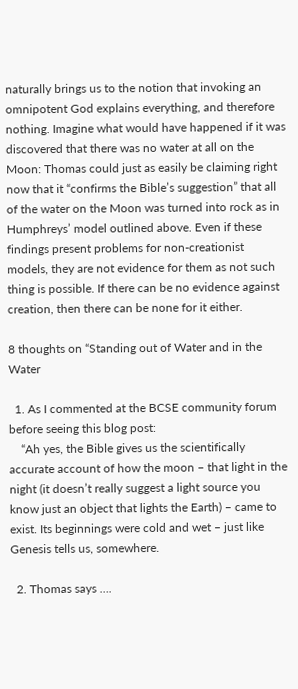naturally brings us to the notion that invoking an omnipotent God explains everything, and therefore nothing. Imagine what would have happened if it was discovered that there was no water at all on the Moon: Thomas could just as easily be claiming right now that it “confirms the Bible’s suggestion” that all of the water on the Moon was turned into rock as in Humphreys’ model outlined above. Even if these findings present problems for non-creationist models, they are not evidence for them as not such thing is possible. If there can be no evidence against creation, then there can be none for it either.

8 thoughts on “Standing out of Water and in the Water

  1. As I commented at the BCSE community forum before seeing this blog post:
    “Ah yes, the Bible gives us the scientifically accurate account of how the moon – that light in the night (it doesn’t really suggest a light source you know just an object that lights the Earth) – came to exist. Its beginnings were cold and wet – just like Genesis tells us, somewhere.

  2. Thomas says ….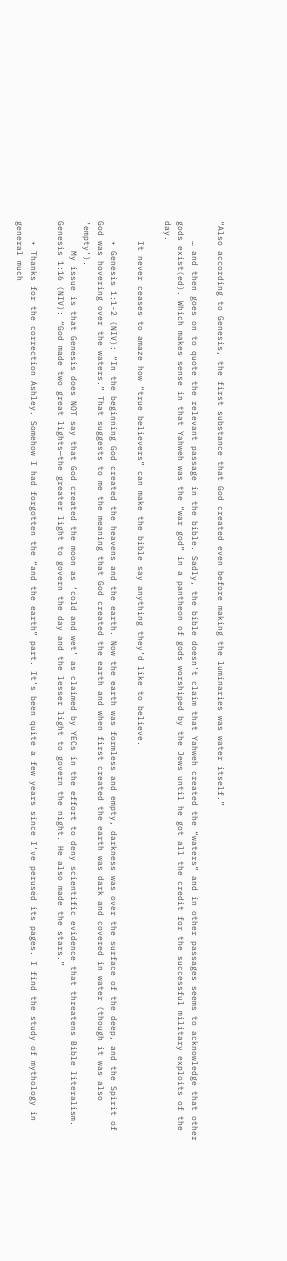“Also according to Genesis, the first substance that God created even before making the luminaries was water itself.”

    … and then goes on to quote the relevant passage in the bible. Sadly, the bible doesn’t claim that Yahweh created the “waters” and in other passages seems to acknowledge that other gods exist(ed). Which makes sense in that Yahweh was the “war god” in a pantheon of gods worshiped by the Jews until he got all the credit for the successful military exploits of the day.

    It never ceases to amaze how “true believers” can make the bible say anything they’d like to believe.

    • Genesis 1:1-2 (NIV): “In the beginning God created the heavens and the earth. Now the earth was formless and empty, darkness was over the surface of the deep, and the Spirit of God was hovering over the waters.” That suggests to me the meaning that God created the earth and when first created the earth was dark and covered in water (though it was also ’empty’).
      My issue is that Genesis does NOT say that God created the moon as ‘cold and wet’ as claimed by YECs in the effort to deny scientific evidence that threatens Bible literalism. Genesis 1:16 (NIV): “God made two great lights—the greater light to govern the day and the lesser light to govern the night. He also made the stars.”

    • Thanks for the correction Ashley. Somehow I had forgotten the “and the earth” part. It’s been quite a few years since I’ve perused its pages. I find the study of mythology in general much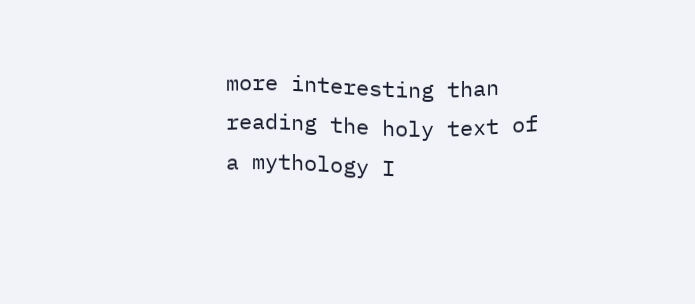more interesting than reading the holy text of a mythology I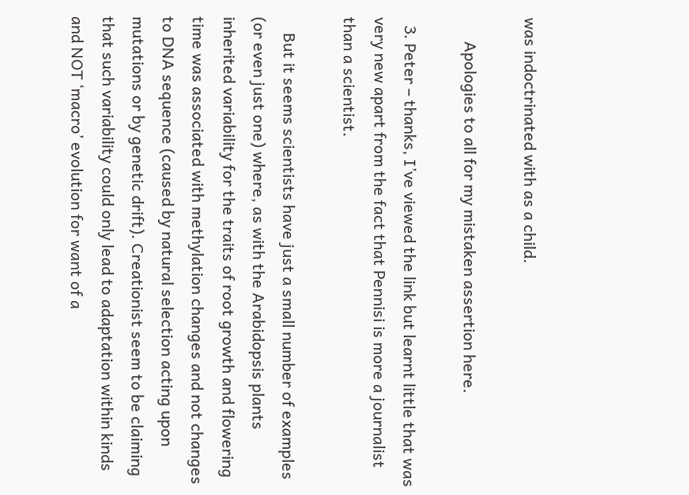was indoctrinated with as a child.

      Apologies to all for my mistaken assertion here.

  3. Peter – thanks, I’ve viewed the link but learnt little that was very new apart from the fact that Pennisi is more a journalist than a scientist.

    But it seems scientists have just a small number of examples (or even just one) where, as with the Arabidopsis plants inherited variability for the traits of root growth and flowering time was associated with methylation changes and not changes to DNA sequence (caused by natural selection acting upon mutations or by genetic drift). Creationist seem to be claiming that such variability could only lead to adaptation within kinds and NOT ‘macro’ evolution for want of a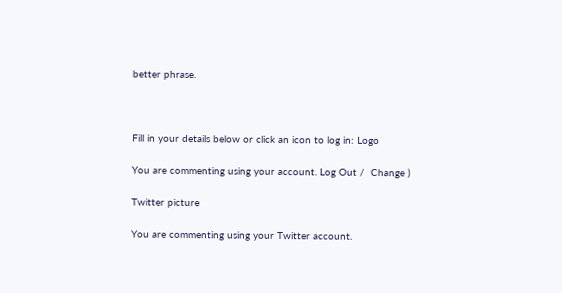better phrase.



Fill in your details below or click an icon to log in: Logo

You are commenting using your account. Log Out /  Change )

Twitter picture

You are commenting using your Twitter account.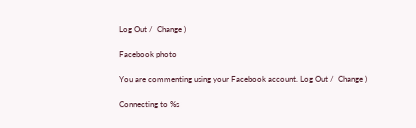Log Out /  Change )

Facebook photo

You are commenting using your Facebook account. Log Out /  Change )

Connecting to %s